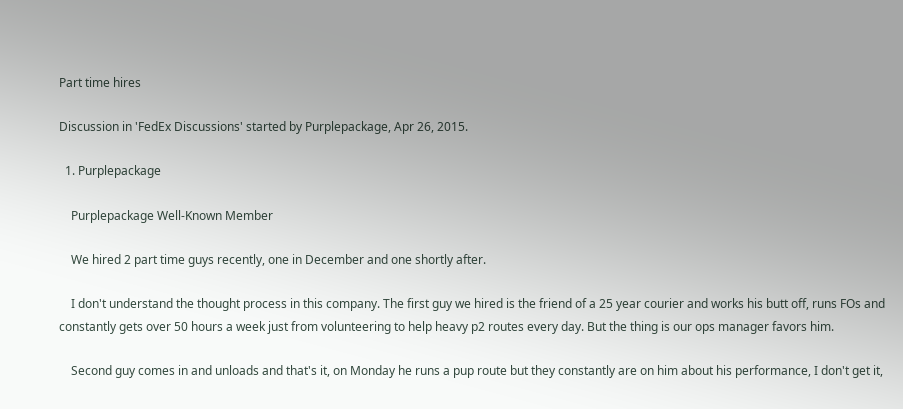Part time hires

Discussion in 'FedEx Discussions' started by Purplepackage, Apr 26, 2015.

  1. Purplepackage

    Purplepackage Well-Known Member

    We hired 2 part time guys recently, one in December and one shortly after.

    I don't understand the thought process in this company. The first guy we hired is the friend of a 25 year courier and works his butt off, runs FOs and constantly gets over 50 hours a week just from volunteering to help heavy p2 routes every day. But the thing is our ops manager favors him.

    Second guy comes in and unloads and that's it, on Monday he runs a pup route but they constantly are on him about his performance, I don't get it,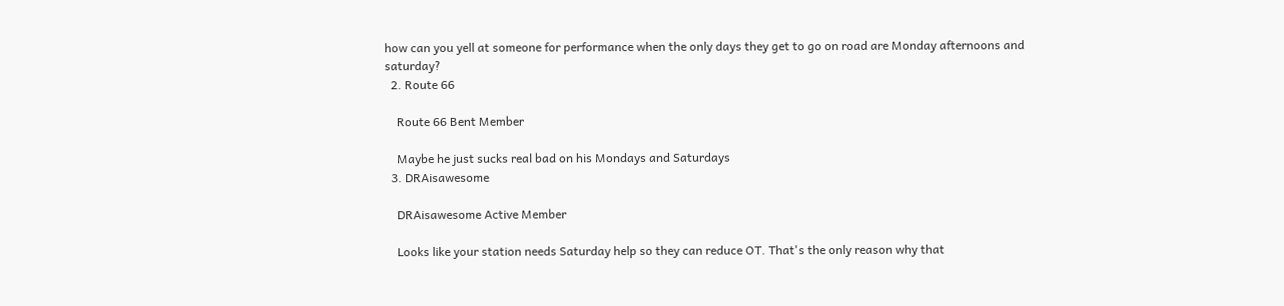how can you yell at someone for performance when the only days they get to go on road are Monday afternoons and saturday?
  2. Route 66

    Route 66 Bent Member

    Maybe he just sucks real bad on his Mondays and Saturdays
  3. DRAisawesome

    DRAisawesome Active Member

    Looks like your station needs Saturday help so they can reduce OT. That's the only reason why that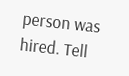person was hired. Tell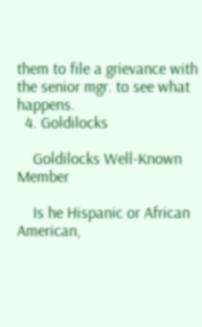them to file a grievance with the senior mgr. to see what happens.
  4. Goldilocks

    Goldilocks Well-Known Member

    Is he Hispanic or African American,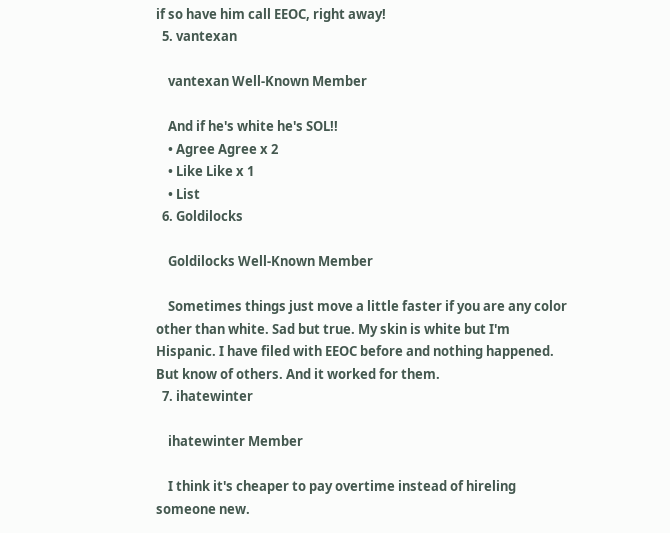if so have him call EEOC, right away!
  5. vantexan

    vantexan Well-Known Member

    And if he's white he's SOL!!
    • Agree Agree x 2
    • Like Like x 1
    • List
  6. Goldilocks

    Goldilocks Well-Known Member

    Sometimes things just move a little faster if you are any color other than white. Sad but true. My skin is white but I'm Hispanic. I have filed with EEOC before and nothing happened. But know of others. And it worked for them.
  7. ihatewinter

    ihatewinter Member

    I think it's cheaper to pay overtime instead of hireling someone new.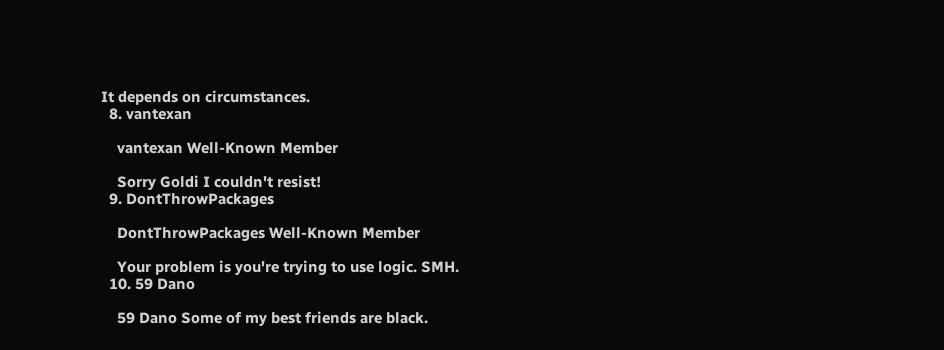It depends on circumstances.
  8. vantexan

    vantexan Well-Known Member

    Sorry Goldi I couldn't resist!
  9. DontThrowPackages

    DontThrowPackages Well-Known Member

    Your problem is you're trying to use logic. SMH.
  10. 59 Dano

    59 Dano Some of my best friends are black.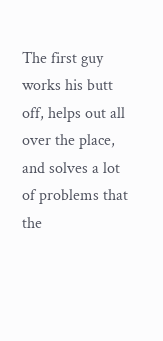The first guy works his butt off, helps out all over the place, and solves a lot of problems that the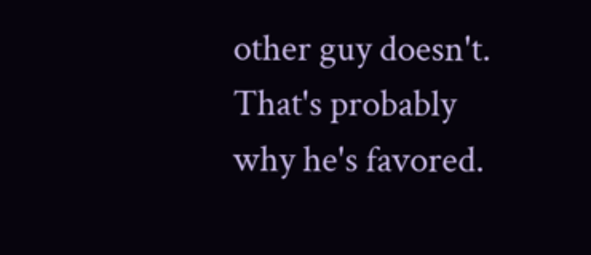other guy doesn't. That's probably why he's favored.